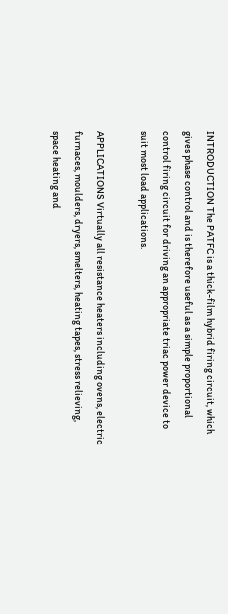INTRODUCTION The PATFC is a thick-film hybrid firing circuit, which gives phase control and is therefore useful as a simple proportional control firing circuit for driving an appropriate triac power device to suit most load applications.

APPLICATIONS Virtually all resistance heaters including ovens, electric furnaces, moulders, dryers, smelters, heating tapes, stress relieving, space heating and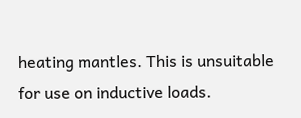heating mantles. This is unsuitable for use on inductive loads.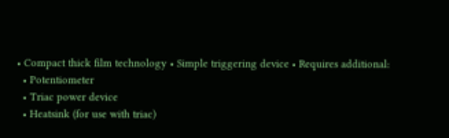• Compact thick film technology • Simple triggering device • Requires additional:
  • Potentiometer
  • Triac power device
  • Heatsink (for use with triac)